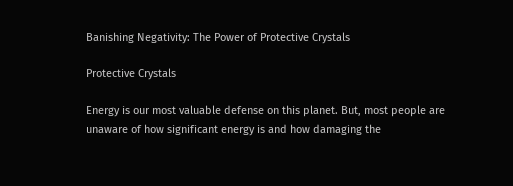Banishing Negativity: The Power of Protective Crystals

Protective Crystals

Energy is our most valuable defense on this planet. But, most people are unaware of how significant energy is and how damaging the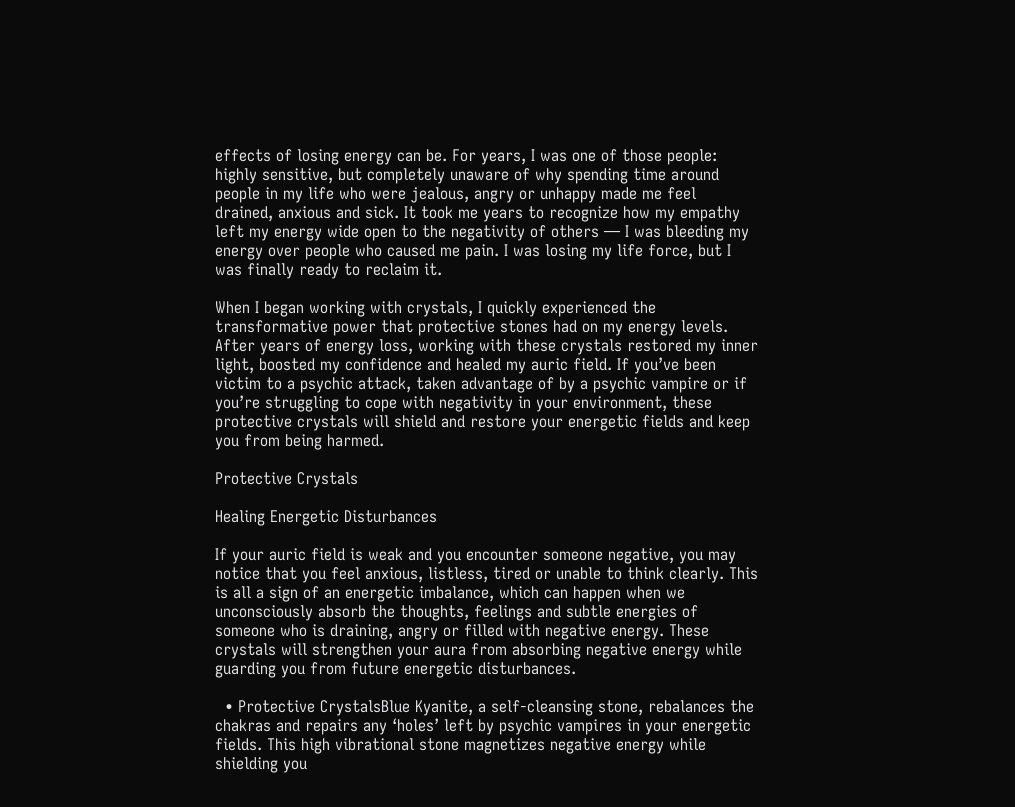effects of losing energy can be. For years, I was one of those people: highly sensitive, but completely unaware of why spending time around people in my life who were jealous, angry or unhappy made me feel drained, anxious and sick. It took me years to recognize how my empathy left my energy wide open to the negativity of others — I was bleeding my energy over people who caused me pain. I was losing my life force, but I was finally ready to reclaim it.

When I began working with crystals, I quickly experienced the transformative power that protective stones had on my energy levels. After years of energy loss, working with these crystals restored my inner light, boosted my confidence and healed my auric field. If you’ve been victim to a psychic attack, taken advantage of by a psychic vampire or if you’re struggling to cope with negativity in your environment, these protective crystals will shield and restore your energetic fields and keep you from being harmed.

Protective Crystals

Healing Energetic Disturbances

If your auric field is weak and you encounter someone negative, you may notice that you feel anxious, listless, tired or unable to think clearly. This is all a sign of an energetic imbalance, which can happen when we unconsciously absorb the thoughts, feelings and subtle energies of someone who is draining, angry or filled with negative energy. These crystals will strengthen your aura from absorbing negative energy while guarding you from future energetic disturbances.

  • Protective CrystalsBlue Kyanite, a self-cleansing stone, rebalances the chakras and repairs any ‘holes’ left by psychic vampires in your energetic fields. This high vibrational stone magnetizes negative energy while shielding you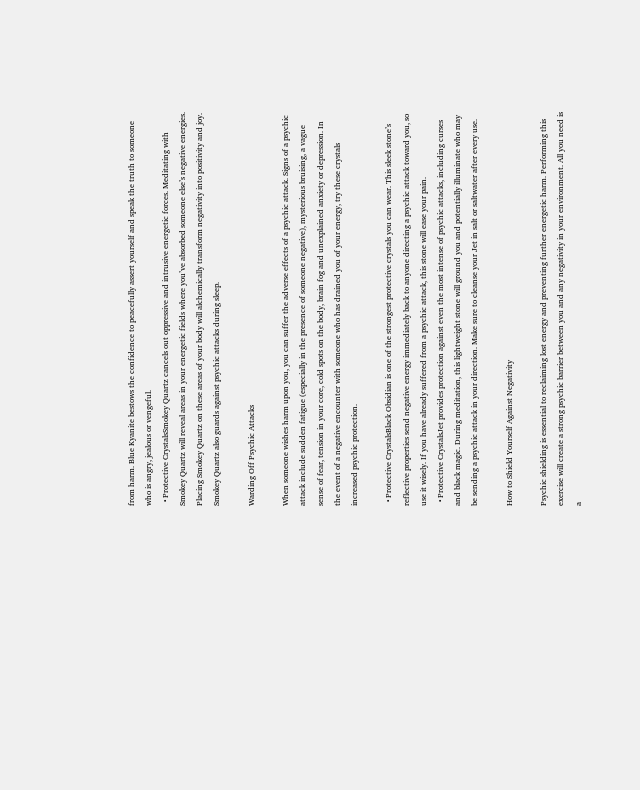from harm. Blue Kyanite bestows the confidence to peacefully assert yourself and speak the truth to someone who is angry, jealous or vengeful.
  • Protective CrystalsSmokey Quartz cancels out oppressive and intrusive energetic forces. Meditating with Smokey Quartz will reveal areas in your energetic fields where you’ve absorbed someone else’s negative energies. Placing Smokey Quartz on these areas of your body will alchemically transform negativity into positivity and joy. Smokey Quartz also guards against psychic attacks during sleep.

Warding Off Psychic Attacks

When someone wishes harm upon you, you can suffer the adverse effects of a psychic attack. Signs of a psychic attack include sudden fatigue (especially in the presence of someone negative), mysterious bruising, a vague sense of fear, tension in your core, cold spots on the body, brain fog and unexplained anxiety or depression. In the event of a negative encounter with someone who has drained you of your energy, try these crystals increased psychic protection.

  • Protective CrystalsBlack Obsidian is one of the strongest protective crystals you can wear. This sleek stone’s reflective properties send negative energy immediately back to anyone directing a psychic attack toward you, so use it wisely. If you have already suffered from a psychic attack, this stone will ease your pain.
  • Protective CrystalsJet provides protection against even the most intense of psychic attacks, including curses and black magic. During meditation, this lightweight stone will ground you and potentially illuminate who may be sending a psychic attack in your direction. Make sure to cleanse your Jet in salt or saltwater after every use.

How to Shield Yourself Against Negativity

Psychic shielding is essential to reclaiming lost energy and preventing further energetic harm. Performing this exercise will create a strong psychic barrier between you and any negativity in your environment. All you need is a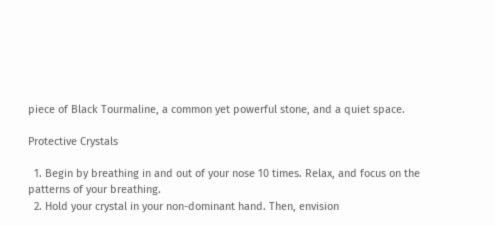piece of Black Tourmaline, a common yet powerful stone, and a quiet space.

Protective Crystals

  1. Begin by breathing in and out of your nose 10 times. Relax, and focus on the patterns of your breathing.
  2. Hold your crystal in your non-dominant hand. Then, envision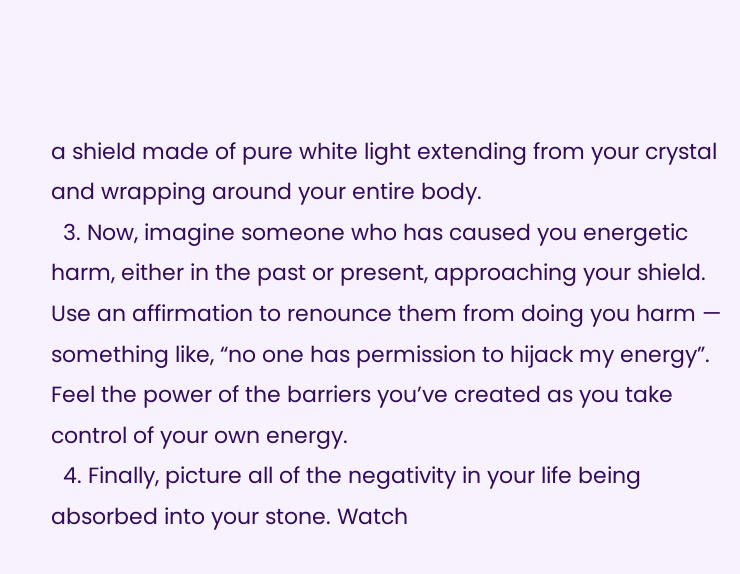a shield made of pure white light extending from your crystal and wrapping around your entire body.
  3. Now, imagine someone who has caused you energetic harm, either in the past or present, approaching your shield. Use an affirmation to renounce them from doing you harm — something like, “no one has permission to hijack my energy”. Feel the power of the barriers you’ve created as you take control of your own energy.
  4. Finally, picture all of the negativity in your life being absorbed into your stone. Watch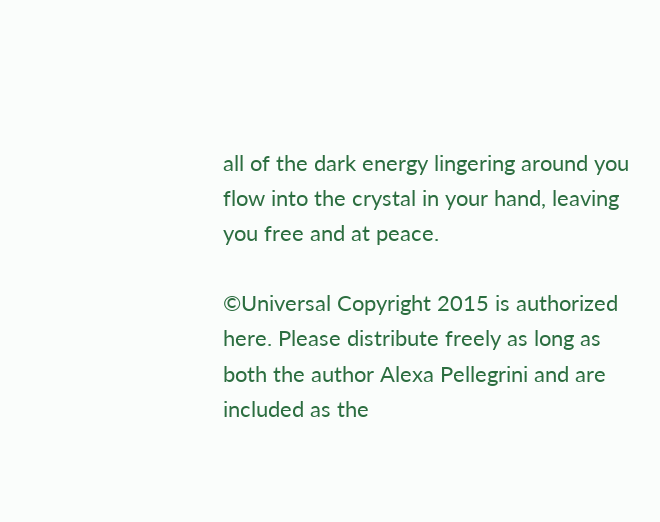all of the dark energy lingering around you flow into the crystal in your hand, leaving you free and at peace.

©Universal Copyright 2015 is authorized here. Please distribute freely as long as both the author Alexa Pellegrini and are included as the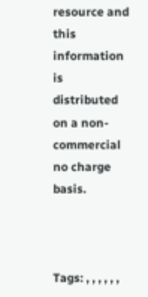resource and this information is distributed on a non-commercial no charge basis.



Tags: , , , , , ,